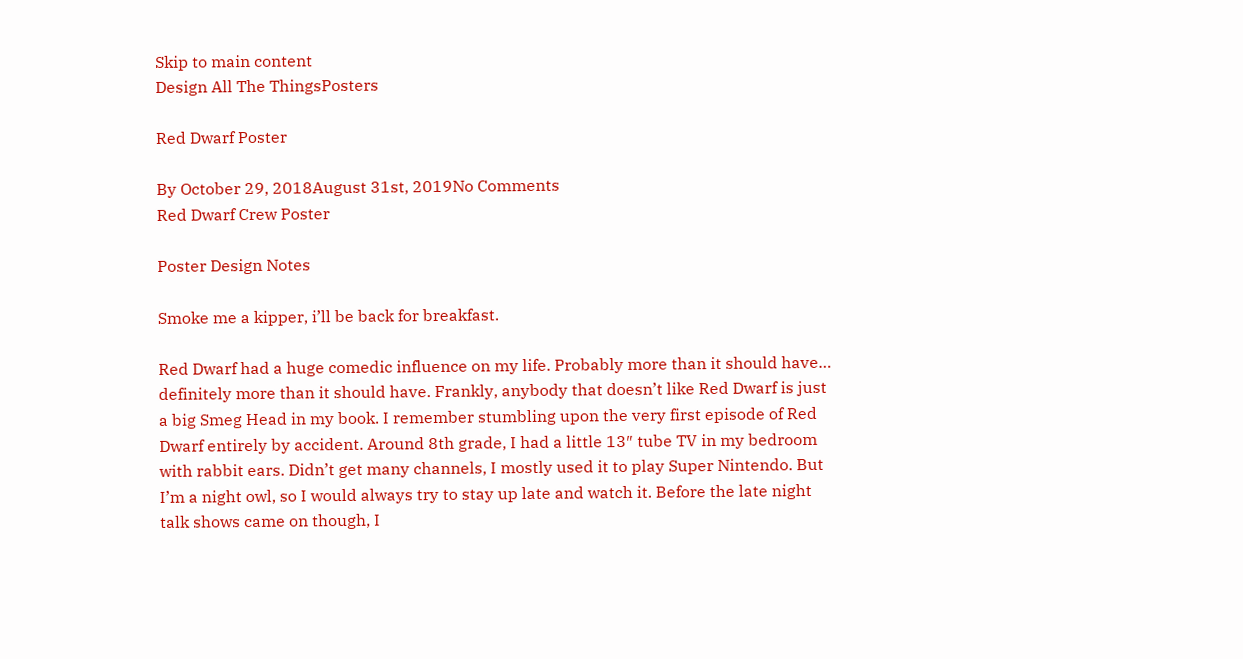Skip to main content
Design All The ThingsPosters

Red Dwarf Poster

By October 29, 2018August 31st, 2019No Comments
Red Dwarf Crew Poster

Poster Design Notes

Smoke me a kipper, i’ll be back for breakfast.

Red Dwarf had a huge comedic influence on my life. Probably more than it should have… definitely more than it should have. Frankly, anybody that doesn’t like Red Dwarf is just a big Smeg Head in my book. I remember stumbling upon the very first episode of Red Dwarf entirely by accident. Around 8th grade, I had a little 13″ tube TV in my bedroom with rabbit ears. Didn’t get many channels, I mostly used it to play Super Nintendo. But I’m a night owl, so I would always try to stay up late and watch it. Before the late night talk shows came on though, I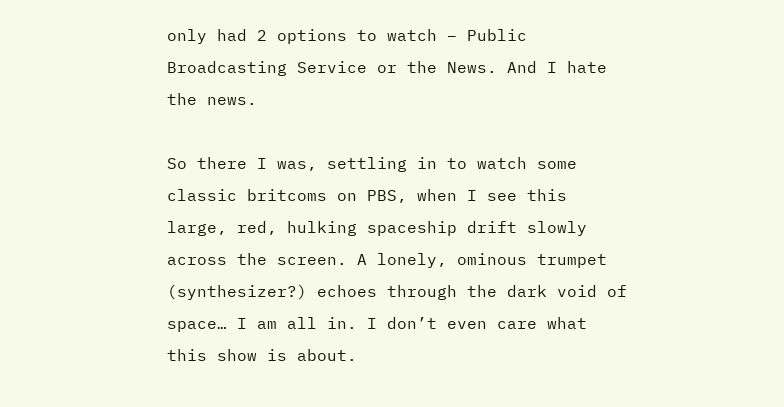only had 2 options to watch – Public Broadcasting Service or the News. And I hate the news.

So there I was, settling in to watch some classic britcoms on PBS, when I see this large, red, hulking spaceship drift slowly across the screen. A lonely, ominous trumpet (synthesizer?) echoes through the dark void of space… I am all in. I don’t even care what this show is about.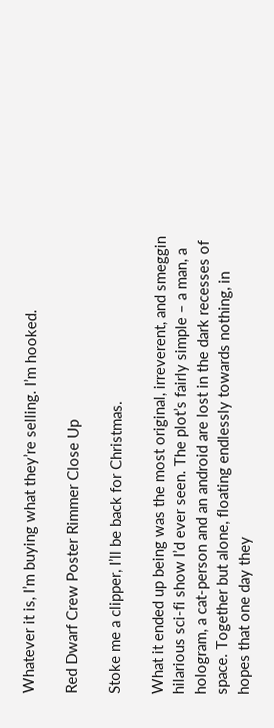Whatever it is, I’m buying what they’re selling. I’m hooked.

Red Dwarf Crew Poster Rimmer Close Up

Stoke me a clipper, I’ll be back for Christmas.

What it ended up being was the most original, irreverent, and smeggin hilarious sci-fi show I’d ever seen. The plot’s fairly simple – a man, a hologram, a cat-person and an android are lost in the dark recesses of space. Together but alone, floating endlessly towards nothing, in hopes that one day they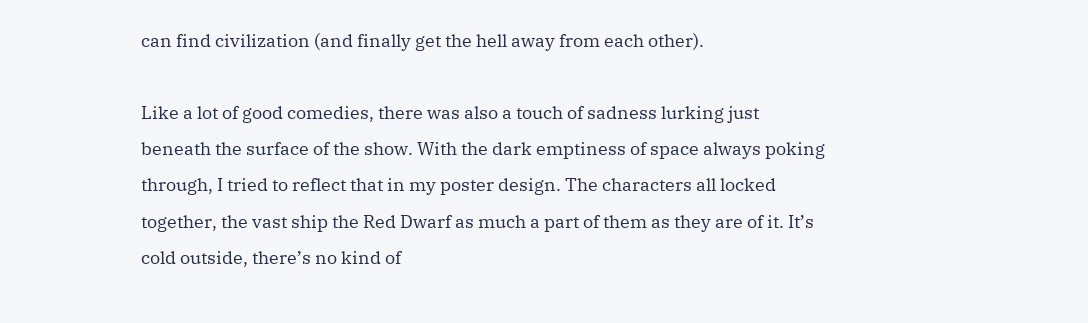can find civilization (and finally get the hell away from each other).

Like a lot of good comedies, there was also a touch of sadness lurking just beneath the surface of the show. With the dark emptiness of space always poking through, I tried to reflect that in my poster design. The characters all locked together, the vast ship the Red Dwarf as much a part of them as they are of it. It’s cold outside, there’s no kind of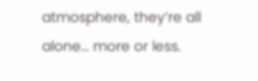atmosphere, they’re all alone… more or less.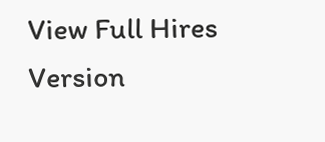View Full Hires Version